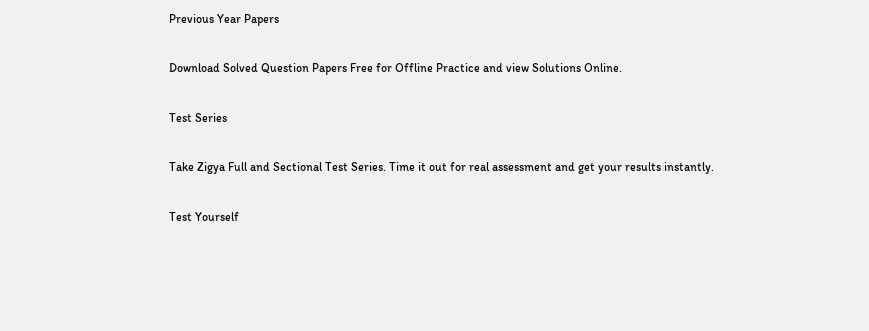Previous Year Papers

Download Solved Question Papers Free for Offline Practice and view Solutions Online.

Test Series

Take Zigya Full and Sectional Test Series. Time it out for real assessment and get your results instantly.

Test Yourself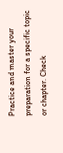Practice and master your preparation for a specific topic or chapter. Check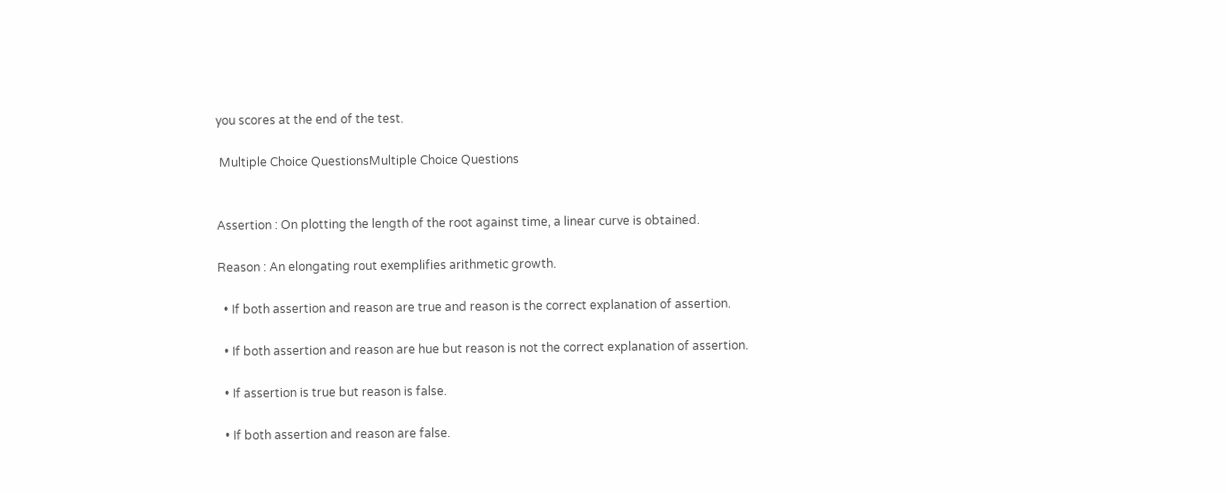you scores at the end of the test.

 Multiple Choice QuestionsMultiple Choice Questions


Assertion : On plotting the length of the root against time, a linear curve is obtained.

Reason : An elongating rout exemplifies arithmetic growth.

  • If both assertion and reason are true and reason is the correct explanation of assertion.

  • If both assertion and reason are hue but reason is not the correct explanation of assertion.

  • If assertion is true but reason is false.

  • If both assertion and reason are false.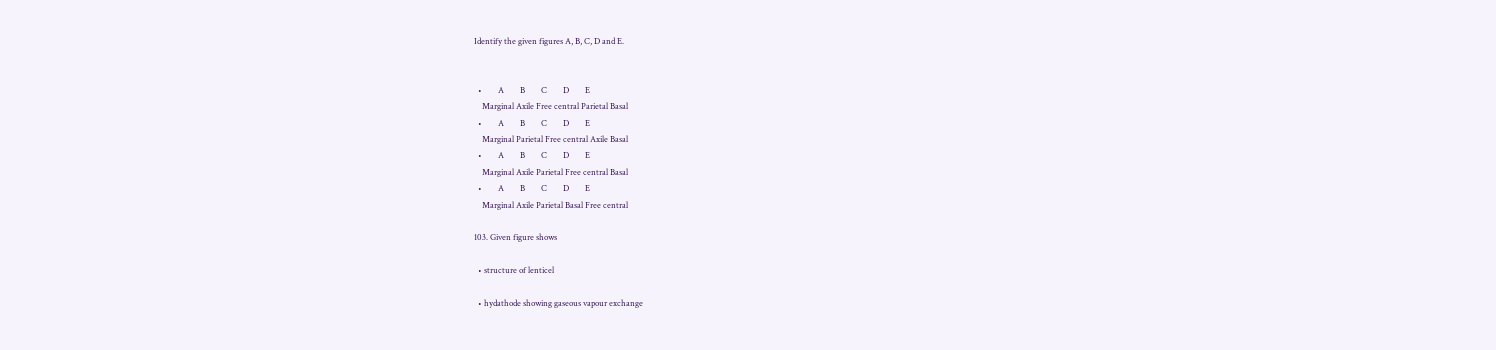Identify the given figures A, B, C, D and E.


  •        A        B        C        D        E
    Marginal Axile Free central Parietal Basal
  •        A        B        C        D        E
    Marginal Parietal Free central Axile Basal
  •        A        B        C        D        E
    Marginal Axile Parietal Free central Basal
  •        A        B        C        D        E
    Marginal Axile Parietal Basal Free central

103. Given figure shows

  • structure of lenticel

  • hydathode showing gaseous vapour exchange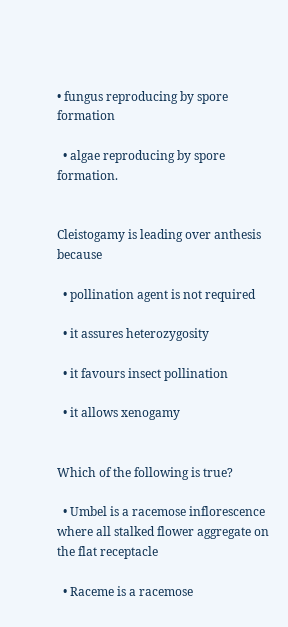• fungus reproducing by spore formation

  • algae reproducing by spore formation.


Cleistogamy is leading over anthesis because

  • pollination agent is not required

  • it assures heterozygosity

  • it favours insect pollination

  • it allows xenogamy


Which of the following is true?

  • Umbel is a racemose inflorescence where all stalked flower aggregate on the flat receptacle

  • Raceme is a racemose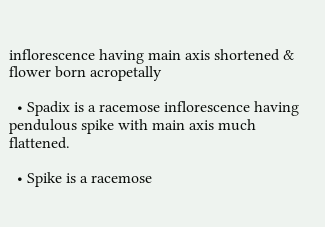inflorescence having main axis shortened & flower born acropetally

  • Spadix is a racemose inflorescence having pendulous spike with main axis much flattened.

  • Spike is a racemose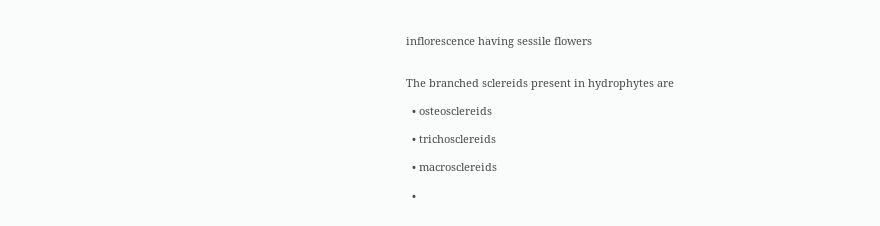inflorescence having sessile flowers


The branched sclereids present in hydrophytes are

  • osteosclereids

  • trichosclereids

  • macrosclereids

  •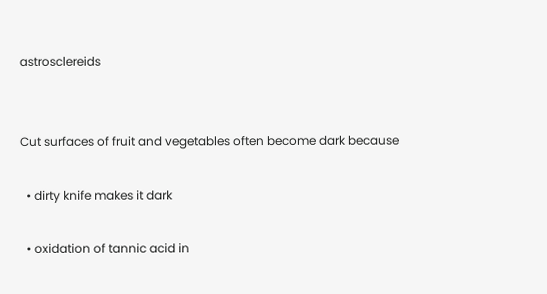astrosclereids


Cut surfaces of fruit and vegetables often become dark because

  • dirty knife makes it dark

  • oxidation of tannic acid in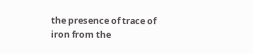the presence of trace of iron from the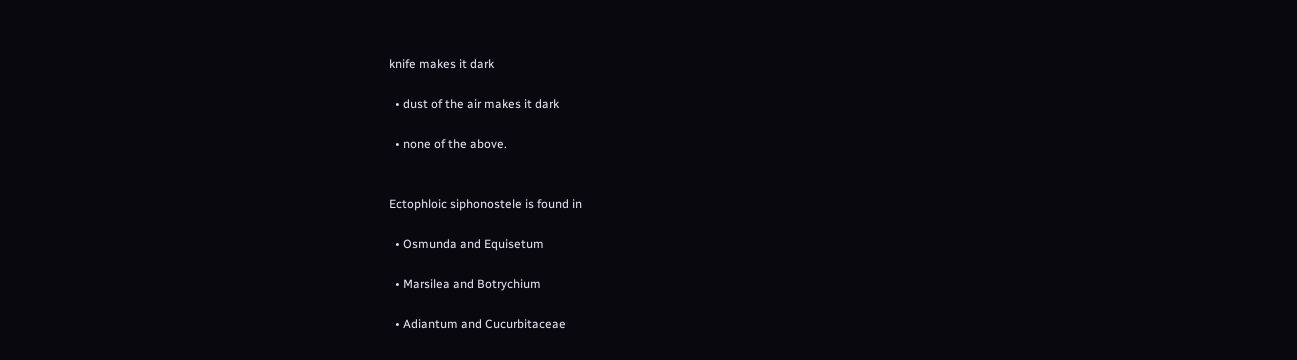knife makes it dark

  • dust of the air makes it dark

  • none of the above.


Ectophloic siphonostele is found in

  • Osmunda and Equisetum

  • Marsilea and Botrychium

  • Adiantum and Cucurbitaceae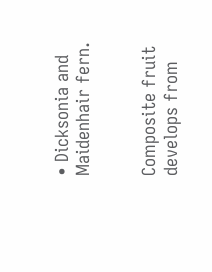• Dicksonia and Maidenhair fern.


Composite fruit develops from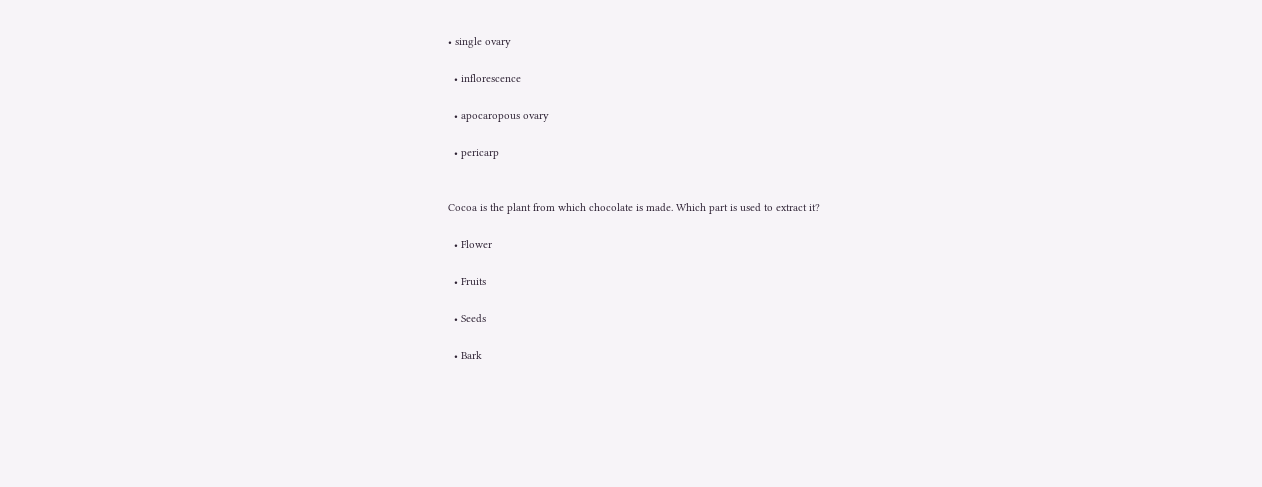• single ovary

  • inflorescence

  • apocaropous ovary

  • pericarp


Cocoa is the plant from which chocolate is made. Which part is used to extract it?

  • Flower

  • Fruits

  • Seeds

  • Bark